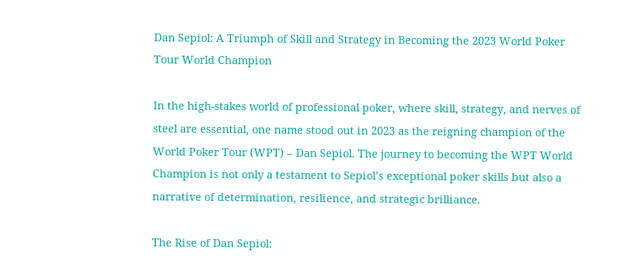Dan Sepiol: A Triumph of Skill and Strategy in Becoming the 2023 World Poker Tour World Champion

In the high-stakes world of professional poker, where skill, strategy, and nerves of steel are essential, one name stood out in 2023 as the reigning champion of the World Poker Tour (WPT) – Dan Sepiol. The journey to becoming the WPT World Champion is not only a testament to Sepiol’s exceptional poker skills but also a narrative of determination, resilience, and strategic brilliance.

The Rise of Dan Sepiol: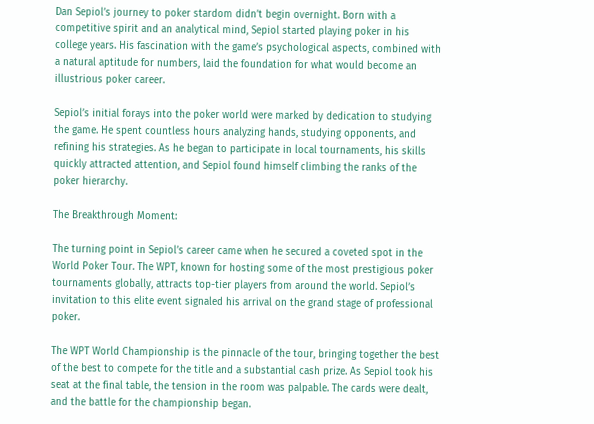Dan Sepiol’s journey to poker stardom didn’t begin overnight. Born with a competitive spirit and an analytical mind, Sepiol started playing poker in his college years. His fascination with the game’s psychological aspects, combined with a natural aptitude for numbers, laid the foundation for what would become an illustrious poker career.

Sepiol’s initial forays into the poker world were marked by dedication to studying the game. He spent countless hours analyzing hands, studying opponents, and refining his strategies. As he began to participate in local tournaments, his skills quickly attracted attention, and Sepiol found himself climbing the ranks of the poker hierarchy.

The Breakthrough Moment:

The turning point in Sepiol’s career came when he secured a coveted spot in the World Poker Tour. The WPT, known for hosting some of the most prestigious poker tournaments globally, attracts top-tier players from around the world. Sepiol’s invitation to this elite event signaled his arrival on the grand stage of professional poker.

The WPT World Championship is the pinnacle of the tour, bringing together the best of the best to compete for the title and a substantial cash prize. As Sepiol took his seat at the final table, the tension in the room was palpable. The cards were dealt, and the battle for the championship began.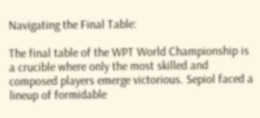Navigating the Final Table:

The final table of the WPT World Championship is a crucible where only the most skilled and composed players emerge victorious. Sepiol faced a lineup of formidable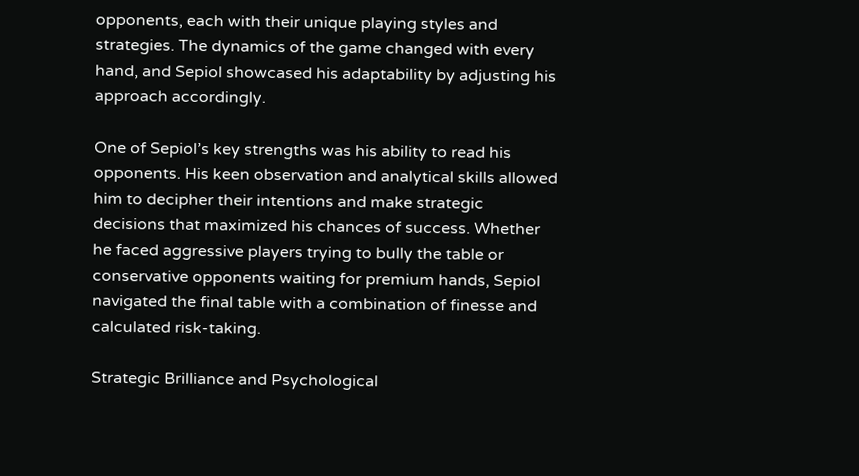opponents, each with their unique playing styles and strategies. The dynamics of the game changed with every hand, and Sepiol showcased his adaptability by adjusting his approach accordingly.

One of Sepiol’s key strengths was his ability to read his opponents. His keen observation and analytical skills allowed him to decipher their intentions and make strategic decisions that maximized his chances of success. Whether he faced aggressive players trying to bully the table or conservative opponents waiting for premium hands, Sepiol navigated the final table with a combination of finesse and calculated risk-taking.

Strategic Brilliance and Psychological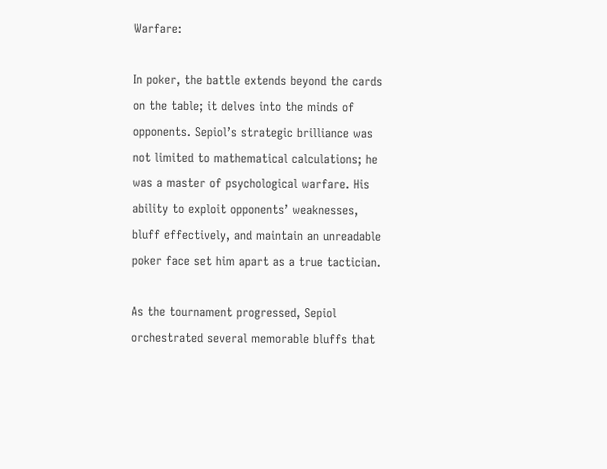Warfare:

In poker, the battle extends beyond the cards on the table; it delves into the minds of opponents. Sepiol’s strategic brilliance was not limited to mathematical calculations; he was a master of psychological warfare. His ability to exploit opponents’ weaknesses, bluff effectively, and maintain an unreadable poker face set him apart as a true tactician.

As the tournament progressed, Sepiol orchestrated several memorable bluffs that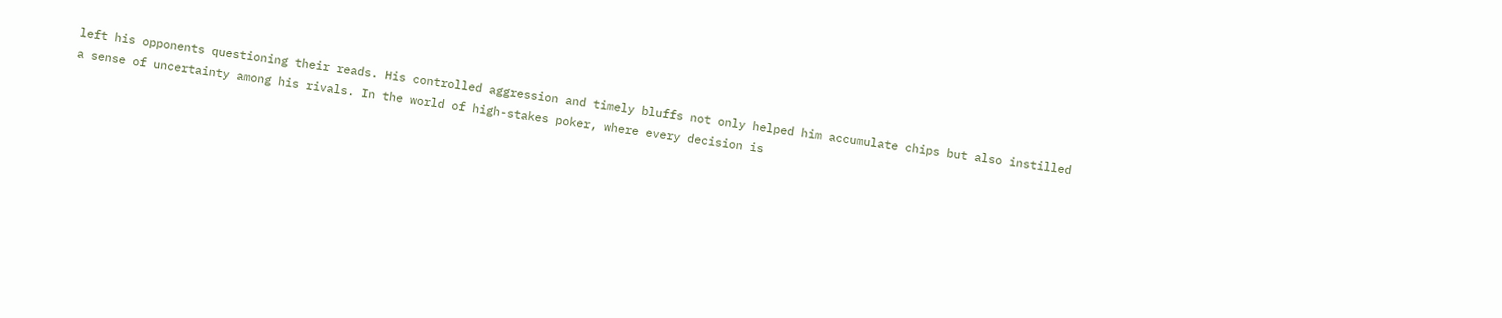left his opponents questioning their reads. His controlled aggression and timely bluffs not only helped him accumulate chips but also instilled a sense of uncertainty among his rivals. In the world of high-stakes poker, where every decision is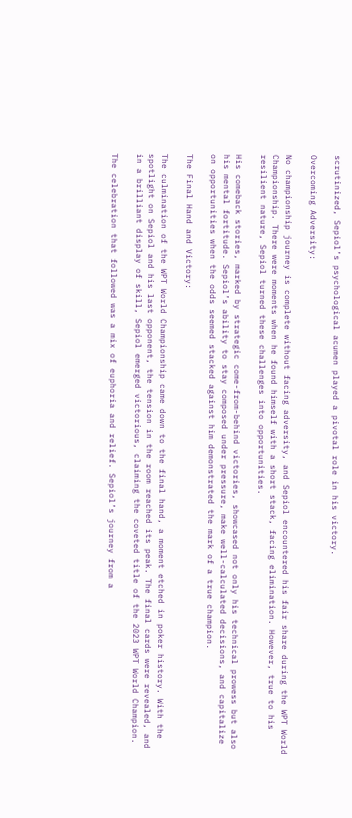scrutinized, Sepiol’s psychological acumen played a pivotal role in his victory.

Overcoming Adversity:

No championship journey is complete without facing adversity, and Sepiol encountered his fair share during the WPT World Championship. There were moments when he found himself with a short stack, facing elimination. However, true to his resilient nature, Sepiol turned these challenges into opportunities.

His comeback stories, marked by strategic come-from-behind victories, showcased not only his technical prowess but also his mental fortitude. Sepiol’s ability to stay composed under pressure, make well-calculated decisions, and capitalize on opportunities when the odds seemed stacked against him demonstrated the mark of a true champion.

The Final Hand and Victory:

The culmination of the WPT World Championship came down to the final hand, a moment etched in poker history. With the spotlight on Sepiol and his last opponent, the tension in the room reached its peak. The final cards were revealed, and in a brilliant display of skill, Sepiol emerged victorious, claiming the coveted title of the 2023 WPT World Champion.

The celebration that followed was a mix of euphoria and relief. Sepiol’s journey from a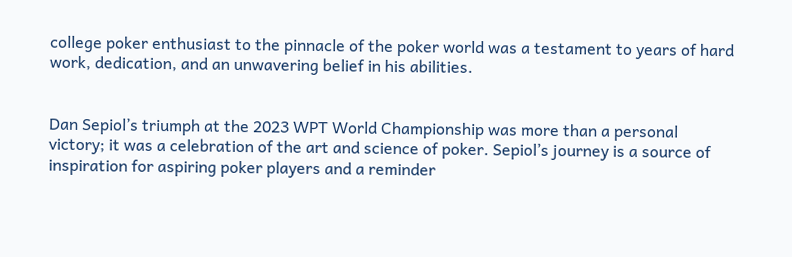college poker enthusiast to the pinnacle of the poker world was a testament to years of hard work, dedication, and an unwavering belief in his abilities.


Dan Sepiol’s triumph at the 2023 WPT World Championship was more than a personal victory; it was a celebration of the art and science of poker. Sepiol’s journey is a source of inspiration for aspiring poker players and a reminder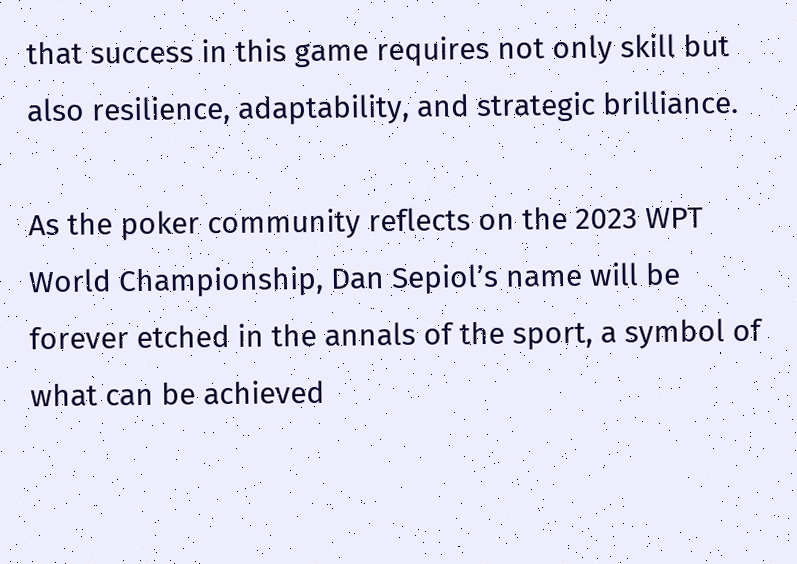that success in this game requires not only skill but also resilience, adaptability, and strategic brilliance.

As the poker community reflects on the 2023 WPT World Championship, Dan Sepiol’s name will be forever etched in the annals of the sport, a symbol of what can be achieved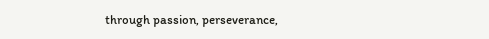through passion, perseverance,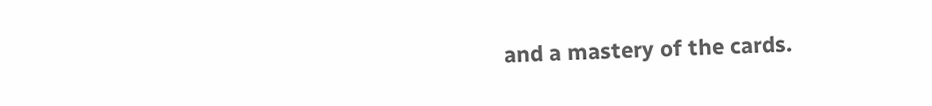and a mastery of the cards.